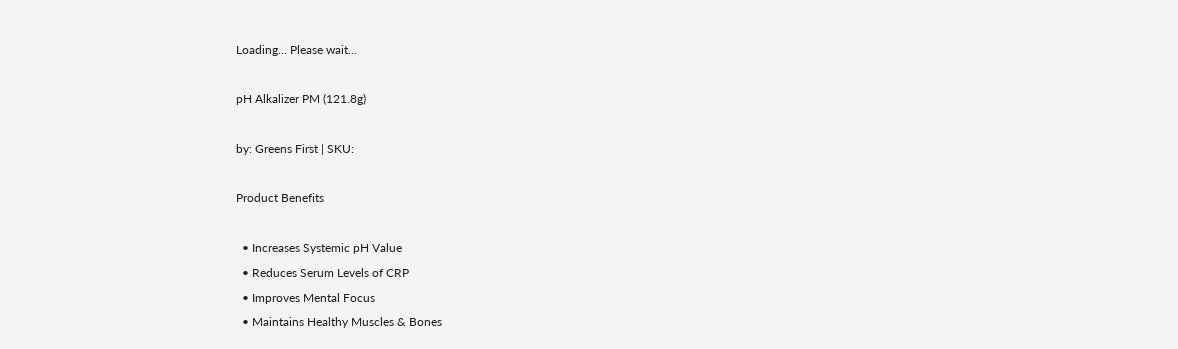Loading... Please wait...

pH Alkalizer PM (121.8g)

by: Greens First | SKU:

Product Benefits

  • Increases Systemic pH Value
  • Reduces Serum Levels of CRP
  • Improves Mental Focus
  • Maintains Healthy Muscles & Bones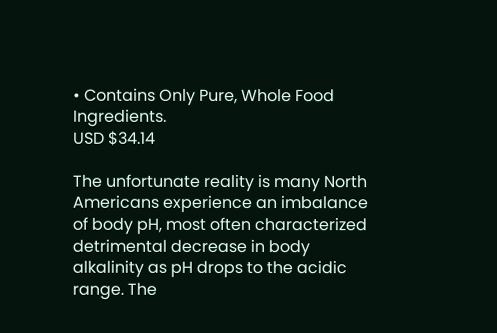• Contains Only Pure, Whole Food Ingredients.
USD $34.14

The unfortunate reality is many North Americans experience an imbalance of body pH, most often characterized  detrimental decrease in body alkalinity as pH drops to the acidic range. The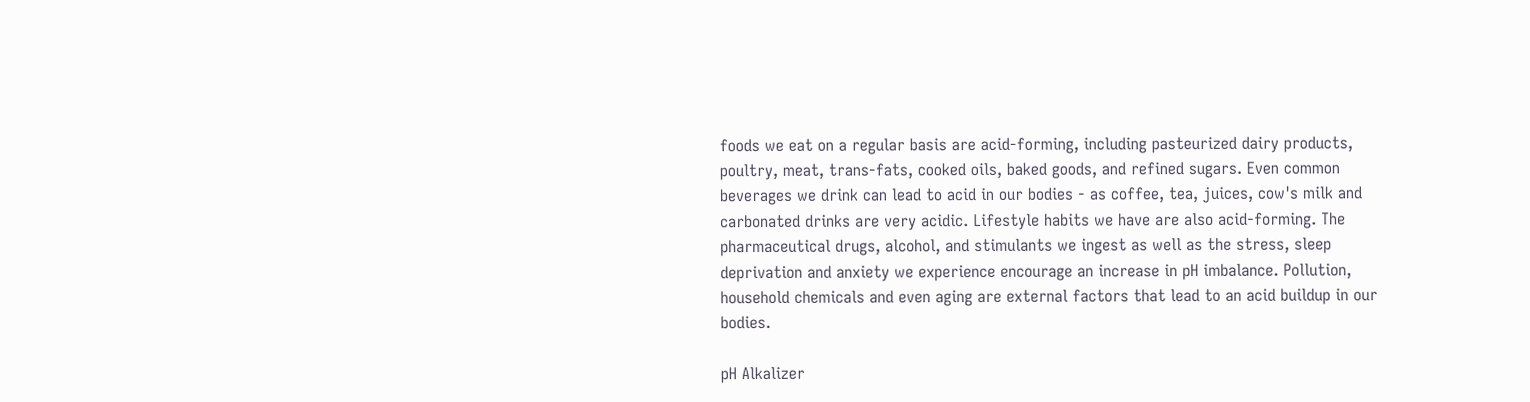foods we eat on a regular basis are acid-forming, including pasteurized dairy products, poultry, meat, trans-fats, cooked oils, baked goods, and refined sugars. Even common beverages we drink can lead to acid in our bodies - as coffee, tea, juices, cow's milk and carbonated drinks are very acidic. Lifestyle habits we have are also acid-forming. The pharmaceutical drugs, alcohol, and stimulants we ingest as well as the stress, sleep deprivation and anxiety we experience encourage an increase in pH imbalance. Pollution, household chemicals and even aging are external factors that lead to an acid buildup in our bodies.

pH Alkalizer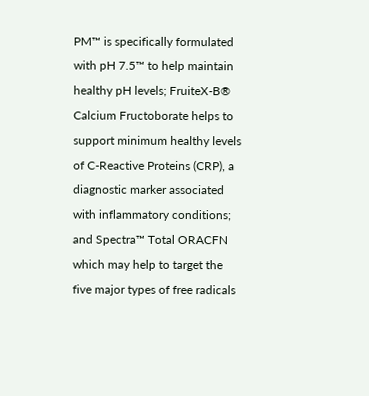PM™ is specifically formulated with pH 7.5™ to help maintain healthy pH levels; FruiteX-B® Calcium Fructoborate helps to support minimum healthy levels of C-Reactive Proteins (CRP), a diagnostic marker associated with inflammatory conditions; and Spectra™ Total ORACFN which may help to target the five major types of free radicals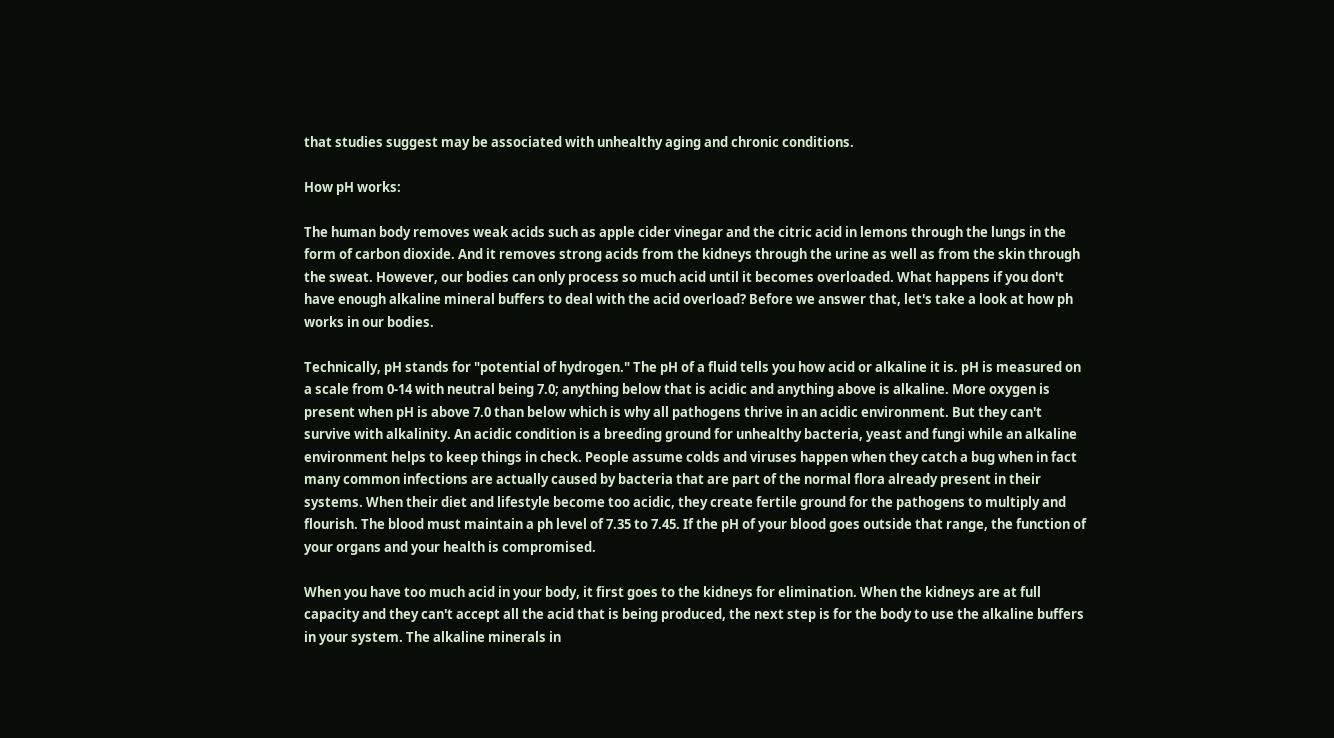that studies suggest may be associated with unhealthy aging and chronic conditions.

How pH works:

The human body removes weak acids such as apple cider vinegar and the citric acid in lemons through the lungs in the form of carbon dioxide. And it removes strong acids from the kidneys through the urine as well as from the skin through the sweat. However, our bodies can only process so much acid until it becomes overloaded. What happens if you don't have enough alkaline mineral buffers to deal with the acid overload? Before we answer that, let's take a look at how ph works in our bodies.

Technically, pH stands for "potential of hydrogen." The pH of a fluid tells you how acid or alkaline it is. pH is measured on a scale from 0-14 with neutral being 7.0; anything below that is acidic and anything above is alkaline. More oxygen is present when pH is above 7.0 than below which is why all pathogens thrive in an acidic environment. But they can't survive with alkalinity. An acidic condition is a breeding ground for unhealthy bacteria, yeast and fungi while an alkaline environment helps to keep things in check. People assume colds and viruses happen when they catch a bug when in fact many common infections are actually caused by bacteria that are part of the normal flora already present in their systems. When their diet and lifestyle become too acidic, they create fertile ground for the pathogens to multiply and flourish. The blood must maintain a ph level of 7.35 to 7.45. If the pH of your blood goes outside that range, the function of your organs and your health is compromised.

When you have too much acid in your body, it first goes to the kidneys for elimination. When the kidneys are at full capacity and they can't accept all the acid that is being produced, the next step is for the body to use the alkaline buffers in your system. The alkaline minerals in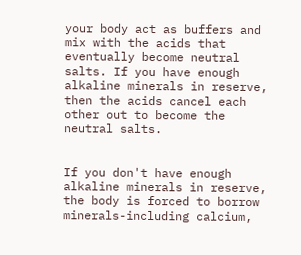your body act as buffers and mix with the acids that eventually become neutral salts. If you have enough alkaline minerals in reserve, then the acids cancel each other out to become the neutral salts.


If you don't have enough alkaline minerals in reserve, the body is forced to borrow minerals-including calcium,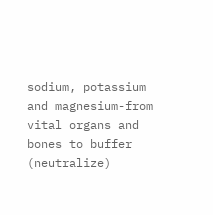sodium, potassium and magnesium-from vital organs and bones to buffer (neutralize)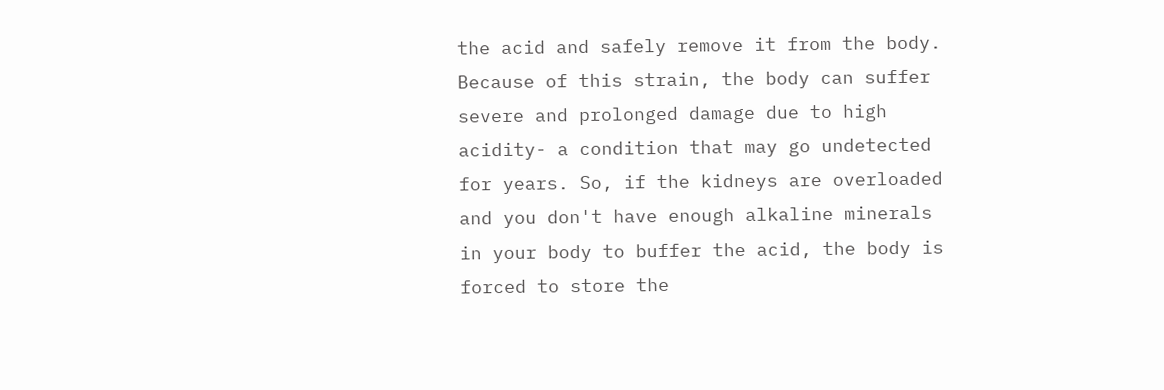the acid and safely remove it from the body. Because of this strain, the body can suffer severe and prolonged damage due to high acidity- a condition that may go undetected for years. So, if the kidneys are overloaded and you don't have enough alkaline minerals in your body to buffer the acid, the body is forced to store the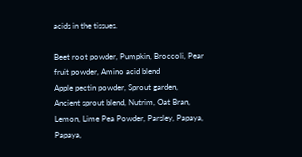acids in the tissues.

Beet root powder, Pumpkin, Broccoli, Pear fruit powder, Amino acid blend
Apple pectin powder, Sprout garden, Ancient sprout blend, Nutrim, Oat Bran, Lemon, Lime Pea Powder, Parsley, Papaya, Papaya,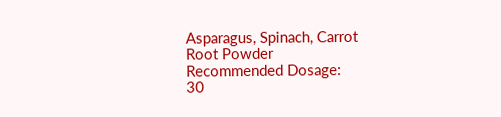Asparagus, Spinach, Carrot Root Powder
Recommended Dosage:
30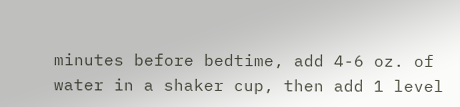minutes before bedtime, add 4-6 oz. of water in a shaker cup, then add 1 level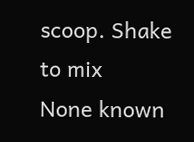scoop. Shake to mix
None known